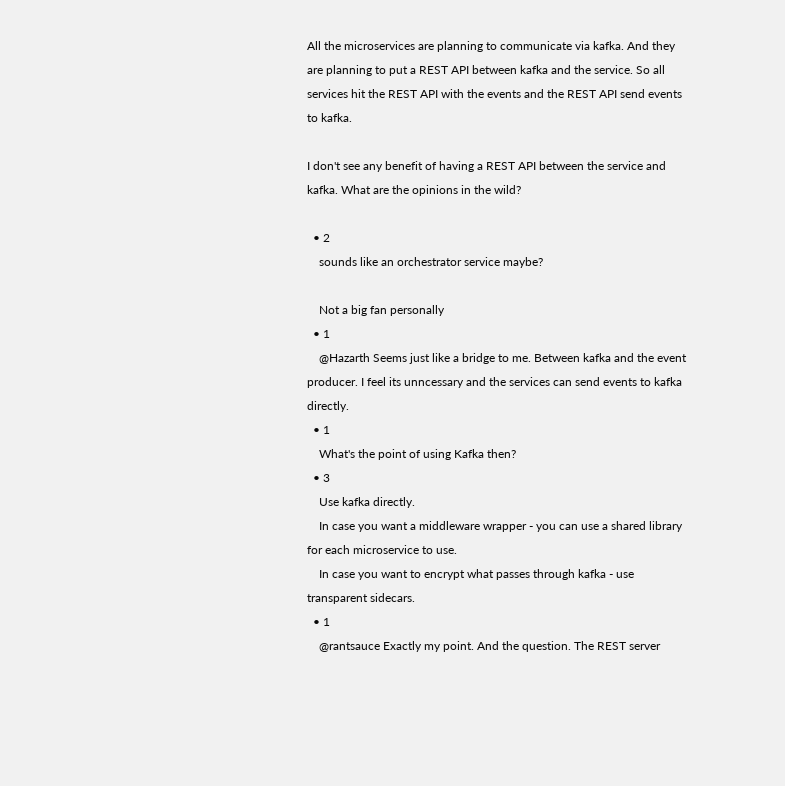All the microservices are planning to communicate via kafka. And they are planning to put a REST API between kafka and the service. So all services hit the REST API with the events and the REST API send events to kafka.

I don't see any benefit of having a REST API between the service and kafka. What are the opinions in the wild?

  • 2
    sounds like an orchestrator service maybe?

    Not a big fan personally
  • 1
    @Hazarth Seems just like a bridge to me. Between kafka and the event producer. I feel its unncessary and the services can send events to kafka directly.
  • 1
    What's the point of using Kafka then?
  • 3
    Use kafka directly.
    In case you want a middleware wrapper - you can use a shared library for each microservice to use.
    In case you want to encrypt what passes through kafka - use transparent sidecars.
  • 1
    @rantsauce Exactly my point. And the question. The REST server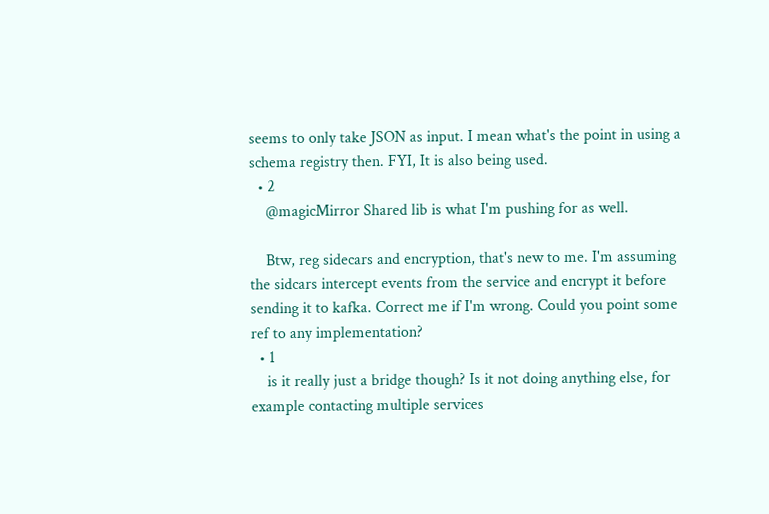seems to only take JSON as input. I mean what's the point in using a schema registry then. FYI, It is also being used.
  • 2
    @magicMirror Shared lib is what I'm pushing for as well.

    Btw, reg sidecars and encryption, that's new to me. I'm assuming the sidcars intercept events from the service and encrypt it before sending it to kafka. Correct me if I'm wrong. Could you point some ref to any implementation?
  • 1
    is it really just a bridge though? Is it not doing anything else, for example contacting multiple services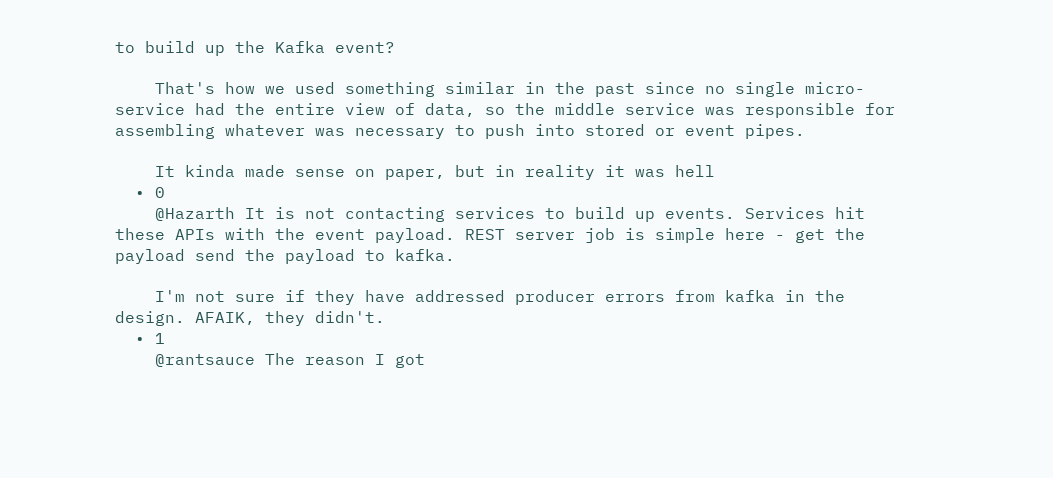to build up the Kafka event?

    That's how we used something similar in the past since no single micro-service had the entire view of data, so the middle service was responsible for assembling whatever was necessary to push into stored or event pipes.

    It kinda made sense on paper, but in reality it was hell
  • 0
    @Hazarth It is not contacting services to build up events. Services hit these APIs with the event payload. REST server job is simple here - get the payload send the payload to kafka.

    I'm not sure if they have addressed producer errors from kafka in the design. AFAIK, they didn't.
  • 1
    @rantsauce The reason I got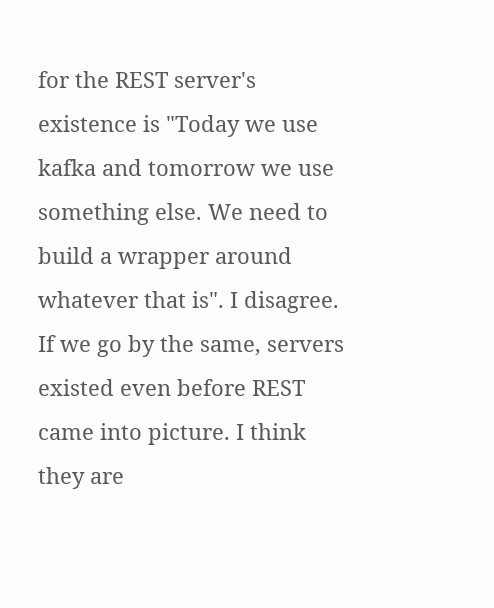for the REST server's existence is "Today we use kafka and tomorrow we use something else. We need to build a wrapper around whatever that is". I disagree. If we go by the same, servers existed even before REST came into picture. I think they are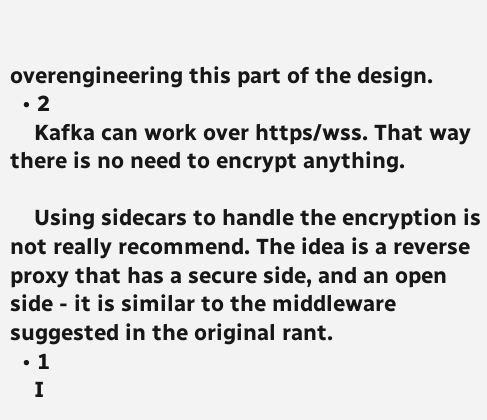overengineering this part of the design.
  • 2
    Kafka can work over https/wss. That way there is no need to encrypt anything.

    Using sidecars to handle the encryption is not really recommend. The idea is a reverse proxy that has a secure side, and an open side - it is similar to the middleware suggested in the original rant.
  • 1
    I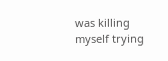was killing myself trying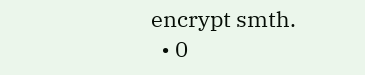encrypt smth.
  • 0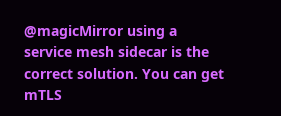@magicMirror using a service mesh sidecar is the correct solution. You can get mTLS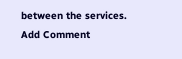between the services.
Add Comment